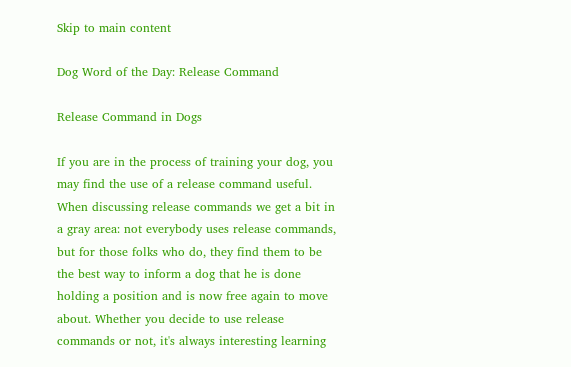Skip to main content

Dog Word of the Day: Release Command

Release Command in Dogs

If you are in the process of training your dog, you may find the use of a release command useful. When discussing release commands we get a bit in a gray area: not everybody uses release commands, but for those folks who do, they find them to be the best way to inform a dog that he is done holding a position and is now free again to move about. Whether you decide to use release commands or not, it's always interesting learning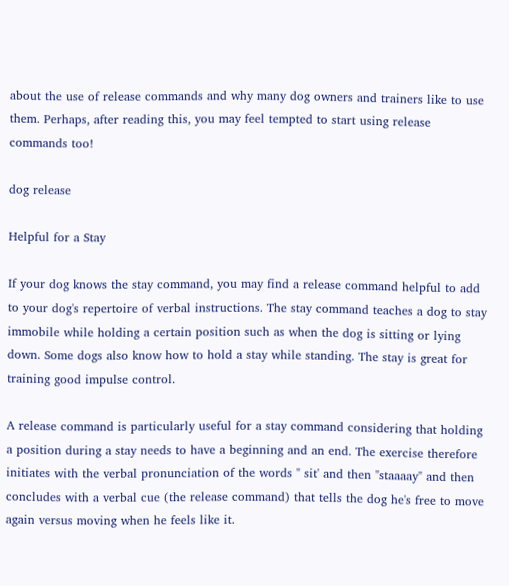about the use of release commands and why many dog owners and trainers like to use them. Perhaps, after reading this, you may feel tempted to start using release commands too!

dog release

Helpful for a Stay

If your dog knows the stay command, you may find a release command helpful to add to your dog's repertoire of verbal instructions. The stay command teaches a dog to stay immobile while holding a certain position such as when the dog is sitting or lying down. Some dogs also know how to hold a stay while standing. The stay is great for training good impulse control.

A release command is particularly useful for a stay command considering that holding a position during a stay needs to have a beginning and an end. The exercise therefore initiates with the verbal pronunciation of the words " sit' and then "staaaay" and then concludes with a verbal cue (the release command) that tells the dog he's free to move again versus moving when he feels like it.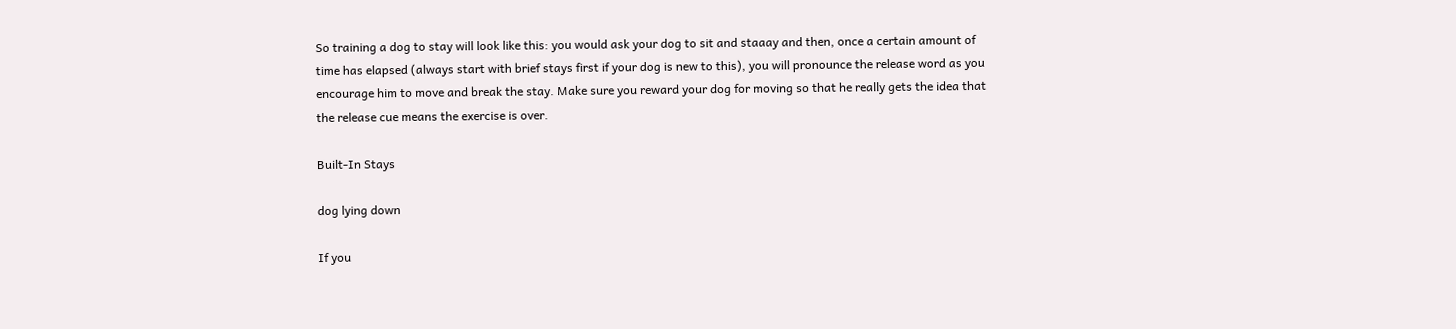So training a dog to stay will look like this: you would ask your dog to sit and staaay and then, once a certain amount of time has elapsed (always start with brief stays first if your dog is new to this), you will pronounce the release word as you encourage him to move and break the stay. Make sure you reward your dog for moving so that he really gets the idea that the release cue means the exercise is over.

Built-In Stays

dog lying down

If you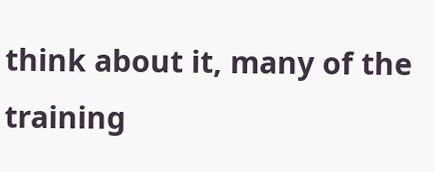think about it, many of the training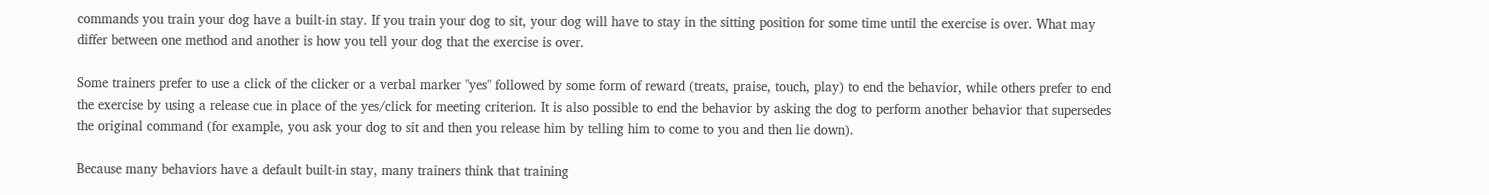commands you train your dog have a built-in stay. If you train your dog to sit, your dog will have to stay in the sitting position for some time until the exercise is over. What may differ between one method and another is how you tell your dog that the exercise is over.

Some trainers prefer to use a click of the clicker or a verbal marker "yes" followed by some form of reward (treats, praise, touch, play) to end the behavior, while others prefer to end the exercise by using a release cue in place of the yes/click for meeting criterion. It is also possible to end the behavior by asking the dog to perform another behavior that supersedes the original command (for example, you ask your dog to sit and then you release him by telling him to come to you and then lie down).

Because many behaviors have a default built-in stay, many trainers think that training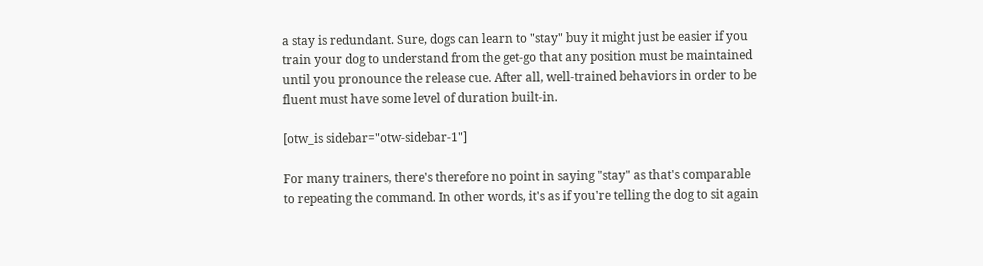a stay is redundant. Sure, dogs can learn to "stay" buy it might just be easier if you train your dog to understand from the get-go that any position must be maintained until you pronounce the release cue. After all, well-trained behaviors in order to be fluent must have some level of duration built-in.

[otw_is sidebar="otw-sidebar-1"]

For many trainers, there's therefore no point in saying "stay" as that's comparable to repeating the command. In other words, it's as if you're telling the dog to sit again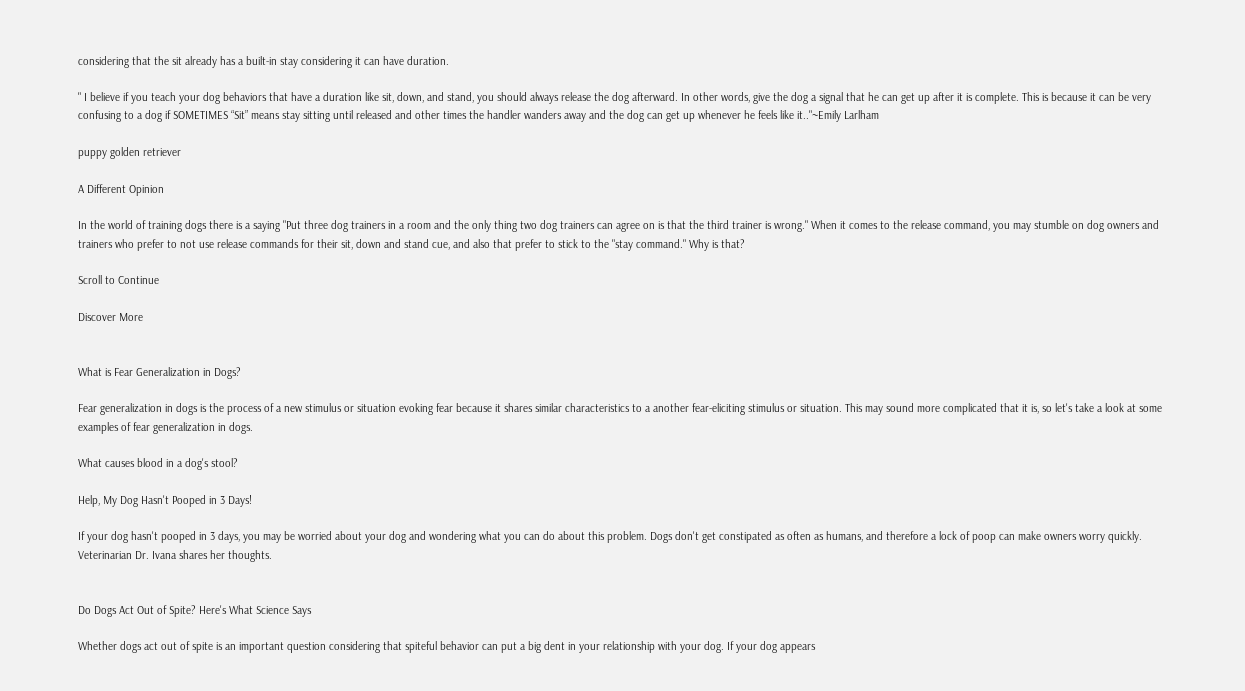considering that the sit already has a built-in stay considering it can have duration.

" I believe if you teach your dog behaviors that have a duration like sit, down, and stand, you should always release the dog afterward. In other words, give the dog a signal that he can get up after it is complete. This is because it can be very confusing to a dog if SOMETIMES “Sit” means stay sitting until released and other times the handler wanders away and the dog can get up whenever he feels like it.."~Emily Larlham

puppy golden retriever

A Different Opinion

In the world of training dogs there is a saying "Put three dog trainers in a room and the only thing two dog trainers can agree on is that the third trainer is wrong." When it comes to the release command, you may stumble on dog owners and trainers who prefer to not use release commands for their sit, down and stand cue, and also that prefer to stick to the "stay command." Why is that?

Scroll to Continue

Discover More


What is Fear Generalization in Dogs?

Fear generalization in dogs is the process of a new stimulus or situation evoking fear because it shares similar characteristics to a another fear-eliciting stimulus or situation. This may sound more complicated that it is, so let's take a look at some examples of fear generalization in dogs.

What causes blood in a dog's stool?

Help, My Dog Hasn't Pooped in 3 Days!

If your dog hasn't pooped in 3 days, you may be worried about your dog and wondering what you can do about this problem. Dogs don't get constipated as often as humans, and therefore a lock of poop can make owners worry quickly. Veterinarian Dr. Ivana shares her thoughts.


Do Dogs Act Out of Spite? Here's What Science Says

Whether dogs act out of spite is an important question considering that spiteful behavior can put a big dent in your relationship with your dog. If your dog appears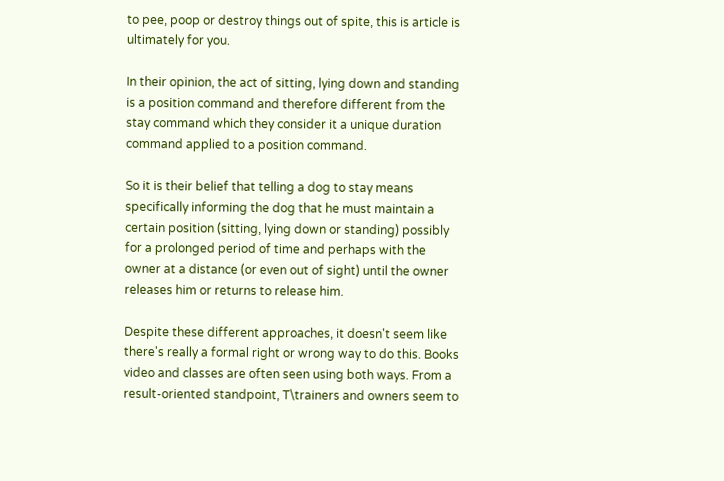to pee, poop or destroy things out of spite, this is article is ultimately for you.

In their opinion, the act of sitting, lying down and standing is a position command and therefore different from the stay command which they consider it a unique duration command applied to a position command.

So it is their belief that telling a dog to stay means specifically informing the dog that he must maintain a certain position (sitting, lying down or standing) possibly for a prolonged period of time and perhaps with the owner at a distance (or even out of sight) until the owner releases him or returns to release him.

Despite these different approaches, it doesn't seem like there's really a formal right or wrong way to do this. Books video and classes are often seen using both ways. From a result-oriented standpoint, T\trainers and owners seem to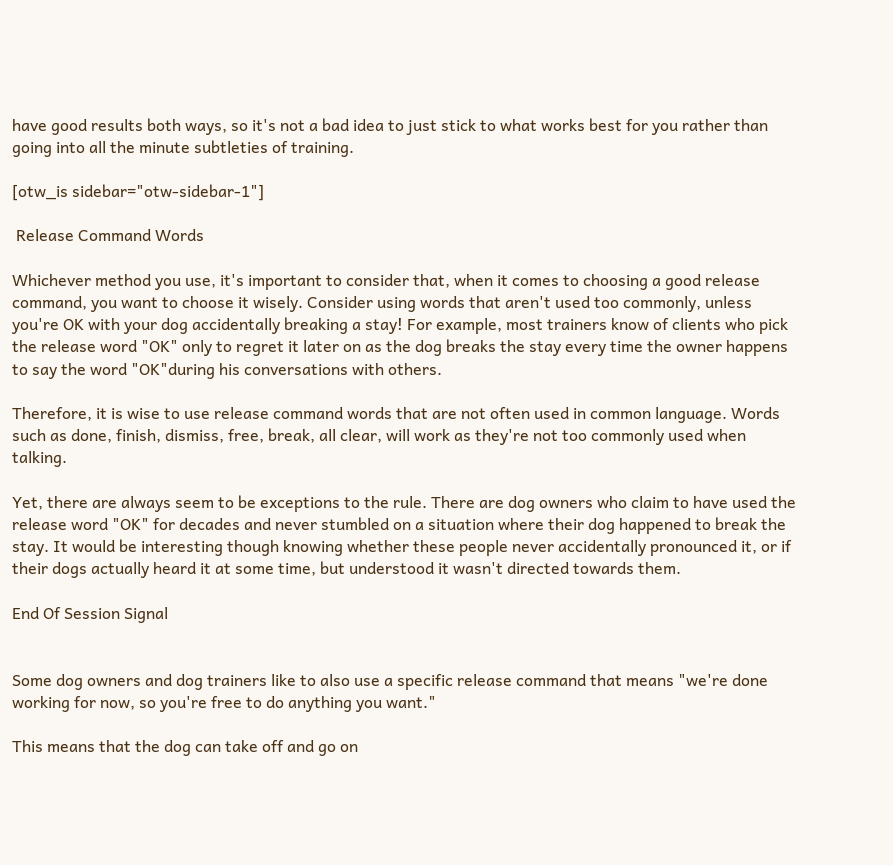have good results both ways, so it's not a bad idea to just stick to what works best for you rather than going into all the minute subtleties of training.

[otw_is sidebar="otw-sidebar-1"]

 Release Command Words

Whichever method you use, it's important to consider that, when it comes to choosing a good release command, you want to choose it wisely. Consider using words that aren't used too commonly, unless you're OK with your dog accidentally breaking a stay! For example, most trainers know of clients who pick the release word "OK" only to regret it later on as the dog breaks the stay every time the owner happens to say the word "OK"during his conversations with others.

Therefore, it is wise to use release command words that are not often used in common language. Words such as done, finish, dismiss, free, break, all clear, will work as they're not too commonly used when talking.

Yet, there are always seem to be exceptions to the rule. There are dog owners who claim to have used the release word "OK" for decades and never stumbled on a situation where their dog happened to break the stay. It would be interesting though knowing whether these people never accidentally pronounced it, or if their dogs actually heard it at some time, but understood it wasn't directed towards them.

End Of Session Signal


Some dog owners and dog trainers like to also use a specific release command that means "we're done working for now, so you're free to do anything you want."

This means that the dog can take off and go on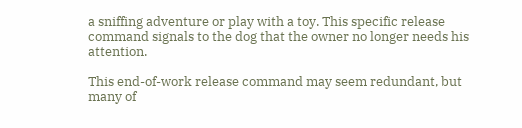a sniffing adventure or play with a toy. This specific release command signals to the dog that the owner no longer needs his attention.

This end-of-work release command may seem redundant, but many of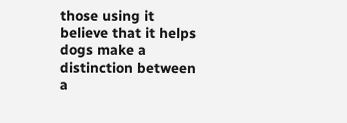those using it believe that it helps dogs make a distinction between a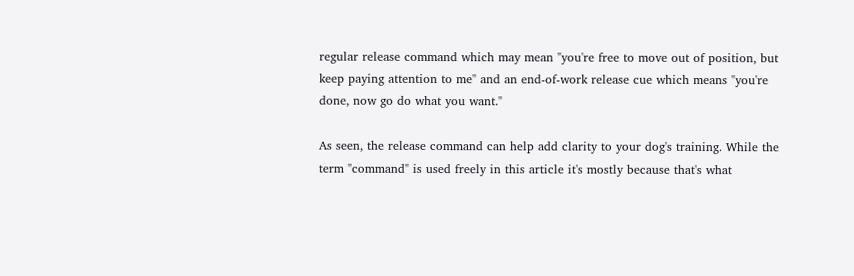regular release command which may mean "you're free to move out of position, but keep paying attention to me" and an end-of-work release cue which means "you're done, now go do what you want."

As seen, the release command can help add clarity to your dog's training. While the term "command" is used freely in this article it's mostly because that's what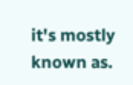it's mostly known as.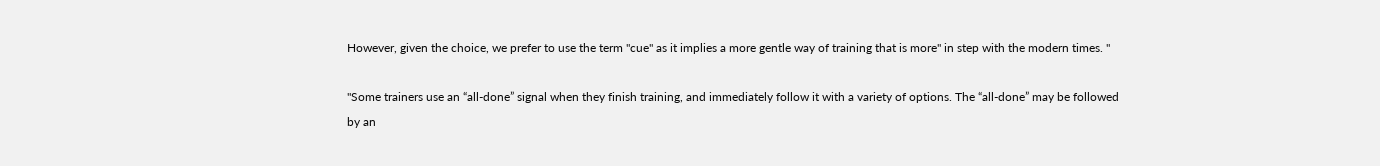However, given the choice, we prefer to use the term "cue" as it implies a more gentle way of training that is more" in step with the modern times. "

"Some trainers use an “all-done” signal when they finish training, and immediately follow it with a variety of options. The “all-done” may be followed by an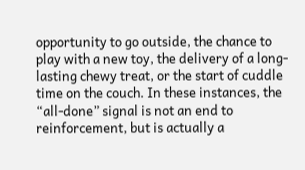opportunity to go outside, the chance to play with a new toy, the delivery of a long-lasting chewy treat, or the start of cuddle time on the couch. In these instances, the “all-done” signal is not an end to reinforcement, but is actually a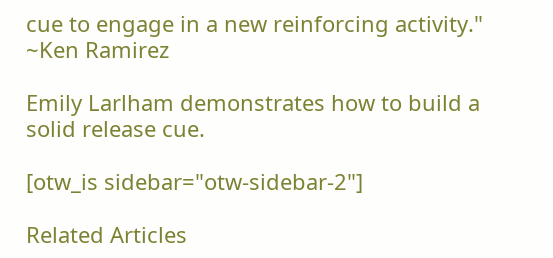cue to engage in a new reinforcing activity." ~Ken Ramirez

Emily Larlham demonstrates how to build a solid release cue.

[otw_is sidebar="otw-sidebar-2"]

Related Articles